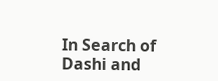In Search of Dashi and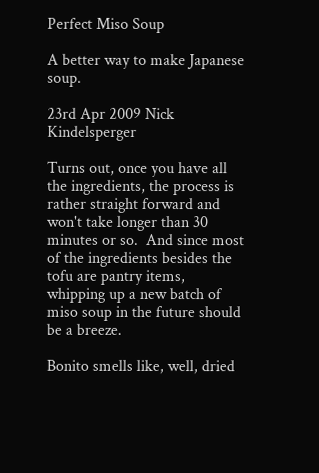Perfect Miso Soup

A better way to make Japanese soup.

23rd Apr 2009 Nick Kindelsperger

Turns out, once you have all the ingredients, the process is rather straight forward and won't take longer than 30 minutes or so.  And since most of the ingredients besides the tofu are pantry items, whipping up a new batch of miso soup in the future should be a breeze.

Bonito smells like, well, dried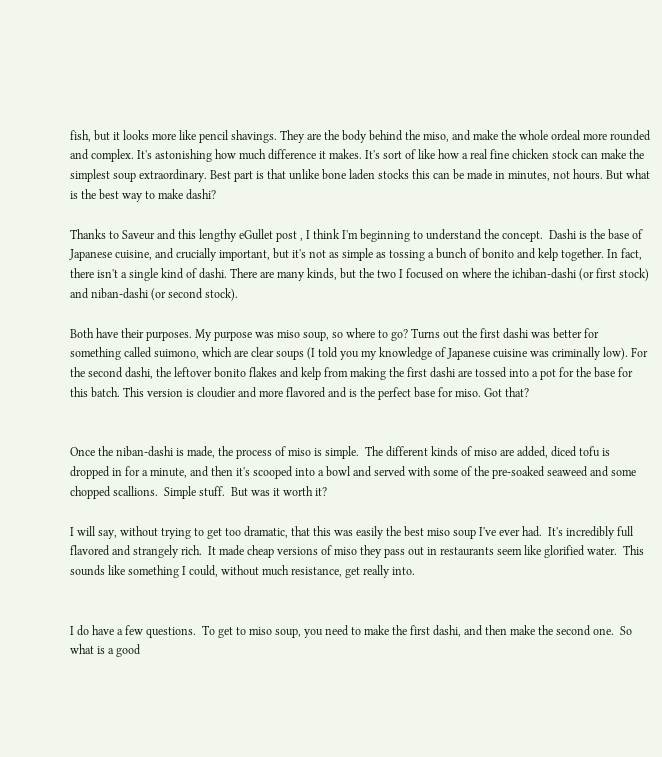fish, but it looks more like pencil shavings. They are the body behind the miso, and make the whole ordeal more rounded and complex. It's astonishing how much difference it makes. It's sort of like how a real fine chicken stock can make the simplest soup extraordinary. Best part is that unlike bone laden stocks this can be made in minutes, not hours. But what is the best way to make dashi?

Thanks to Saveur and this lengthy eGullet post , I think I'm beginning to understand the concept.  Dashi is the base of Japanese cuisine, and crucially important, but it's not as simple as tossing a bunch of bonito and kelp together. In fact, there isn't a single kind of dashi. There are many kinds, but the two I focused on where the ichiban-dashi (or first stock) and niban-dashi (or second stock).

Both have their purposes. My purpose was miso soup, so where to go? Turns out the first dashi was better for something called suimono, which are clear soups (I told you my knowledge of Japanese cuisine was criminally low). For the second dashi, the leftover bonito flakes and kelp from making the first dashi are tossed into a pot for the base for this batch. This version is cloudier and more flavored and is the perfect base for miso. Got that?


Once the niban-dashi is made, the process of miso is simple.  The different kinds of miso are added, diced tofu is dropped in for a minute, and then it's scooped into a bowl and served with some of the pre-soaked seaweed and some chopped scallions.  Simple stuff.  But was it worth it?

I will say, without trying to get too dramatic, that this was easily the best miso soup I've ever had.  It's incredibly full flavored and strangely rich.  It made cheap versions of miso they pass out in restaurants seem like glorified water.  This sounds like something I could, without much resistance, get really into.


I do have a few questions.  To get to miso soup, you need to make the first dashi, and then make the second one.  So what is a good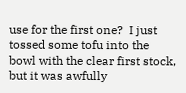use for the first one?  I just tossed some tofu into the bowl with the clear first stock, but it was awfully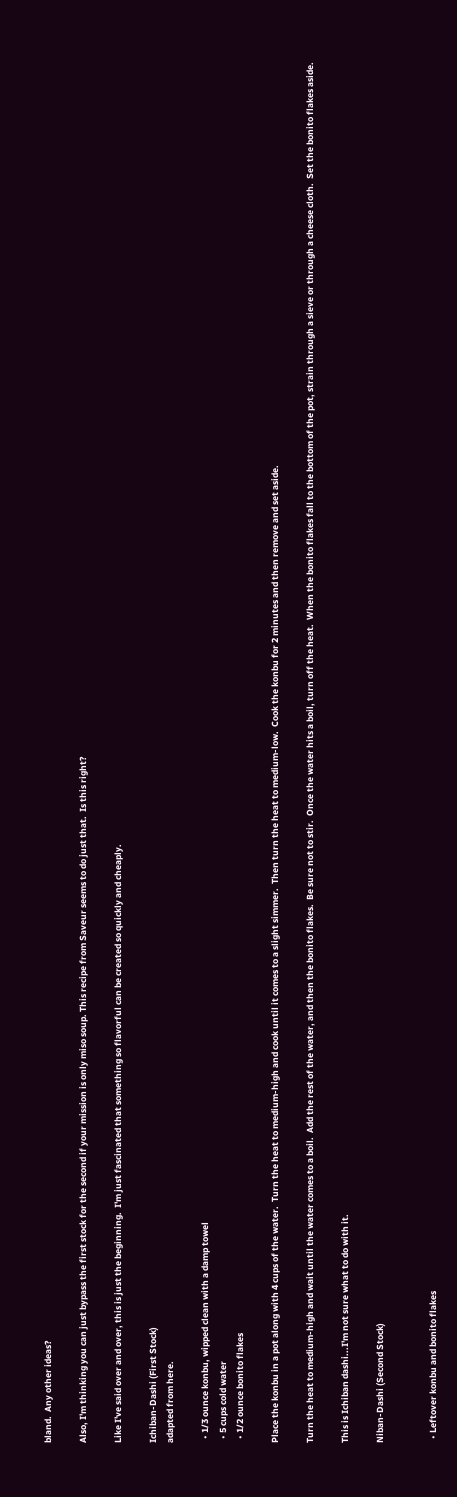bland.  Any other ideas?

Also, I'm thinking you can just bypass the first stock for the second if your mission is only miso soup. This recipe from Saveur seems to do just that.  Is this right?

Like I've said over and over, this is just the beginning.  I'm just fascinated that something so flavorful can be created so quickly and cheaply.

Ichiban-Dashi (First Stock)
adapted from here.

  • 1/3 ounce konbu, wipped clean with a damp towel
  • 5 cups cold water
  • 1/2 ounce bonito flakes

Place the konbu in a pot along with 4 cups of the water.  Turn the heat to medium-high and cook until it comes to a slight simmer.  Then turn the heat to medium-low.  Cook the konbu for 2 minutes and then remove and set aside.

Turn the heat to medium-high and wait until the water comes to a boil.  Add the rest of the water, and then the bonito flakes.  Be sure not to stir.  Once the water hits a boil, turn off the heat.  When the bonito flakes fall to the bottom of the pot, strain through a sieve or through a cheese cloth.  Set the bonito flakes aside.

This is Ichiban dashi...I'm not sure what to do with it.

Niban-Dashi (Second Stock)


  • Leftover konbu and bonito flakes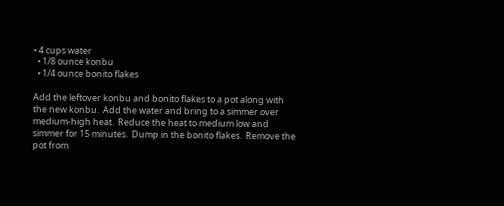• 4 cups water
  • 1/8 ounce konbu
  • 1/4 ounce bonito flakes

Add the leftover konbu and bonito flakes to a pot along with the new konbu.  Add the water and bring to a simmer over medium-high heat.  Reduce the heat to medium low and simmer for 15 minutes.  Dump in the bonito flakes.  Remove the pot from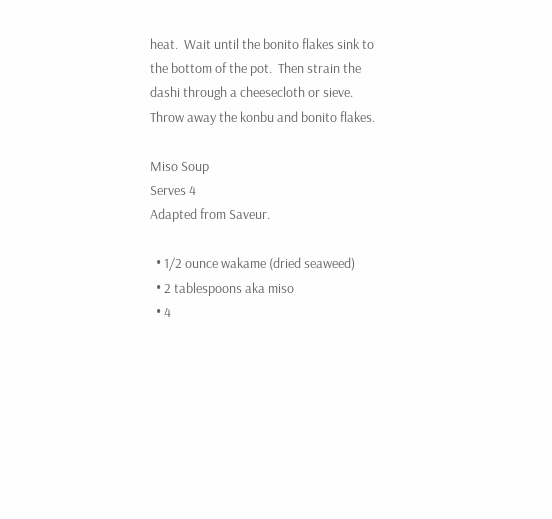heat.  Wait until the bonito flakes sink to the bottom of the pot.  Then strain the dashi through a cheesecloth or sieve.  Throw away the konbu and bonito flakes.

Miso Soup
Serves 4
Adapted from Saveur.

  • 1/2 ounce wakame (dried seaweed)
  • 2 tablespoons aka miso
  • 4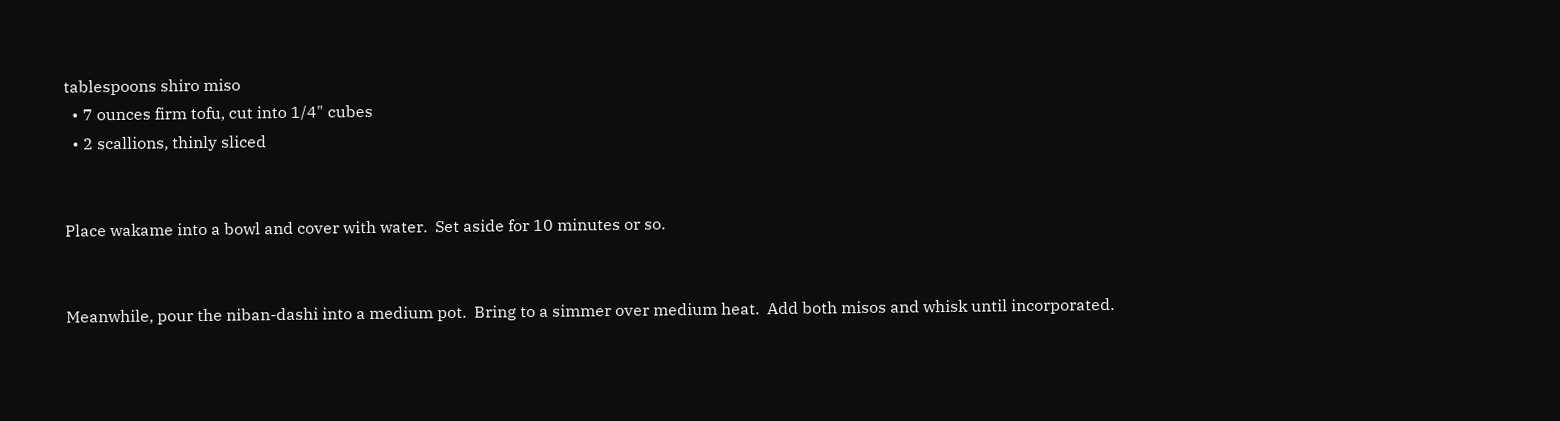tablespoons shiro miso
  • 7 ounces firm tofu, cut into 1/4" cubes
  • 2 scallions, thinly sliced


Place wakame into a bowl and cover with water.  Set aside for 10 minutes or so.


Meanwhile, pour the niban-dashi into a medium pot.  Bring to a simmer over medium heat.  Add both misos and whisk until incorporated.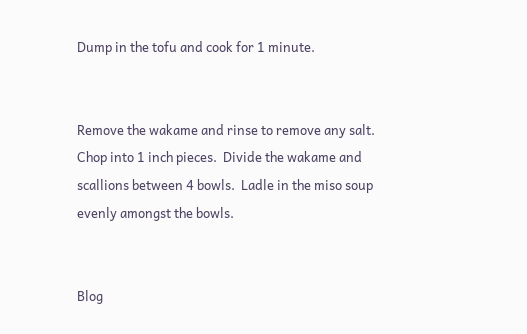Dump in the tofu and cook for 1 minute.


Remove the wakame and rinse to remove any salt.  Chop into 1 inch pieces.  Divide the wakame and scallions between 4 bowls.  Ladle in the miso soup evenly amongst the bowls.


Blog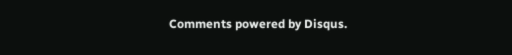Comments powered by Disqus.